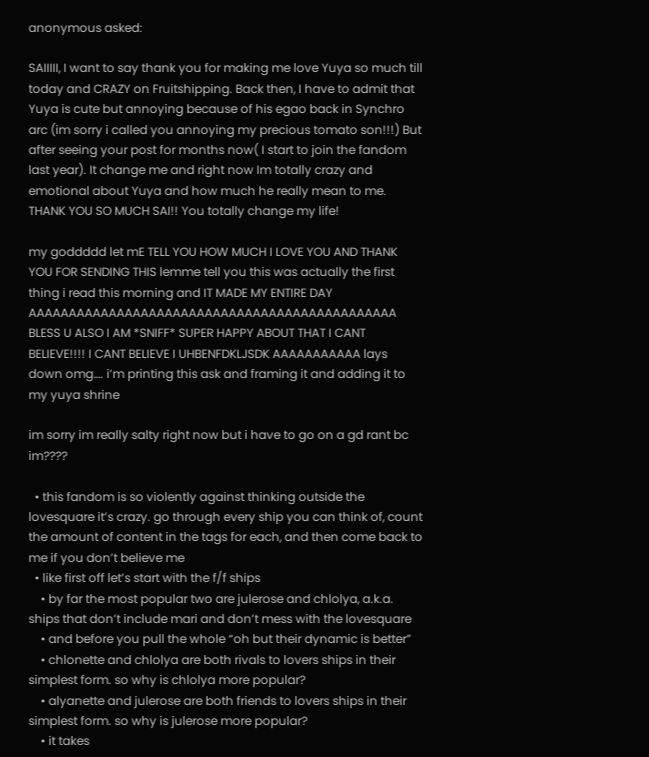anonymous asked:

SAIIIII, I want to say thank you for making me love Yuya so much till today and CRAZY on Fruitshipping. Back then, I have to admit that Yuya is cute but annoying because of his egao back in Synchro arc (im sorry i called you annoying my precious tomato son!!!) But after seeing your post for months now( I start to join the fandom last year). It change me and right now Im totally crazy and emotional about Yuya and how much he really mean to me. THANK YOU SO MUCH SAI!! You totally change my life!

my goddddd let mE TELL YOU HOW MUCH I LOVE YOU AND THANK YOU FOR SENDING THIS lemme tell you this was actually the first thing i read this morning and IT MADE MY ENTIRE DAY AAAAAAAAAAAAAAAAAAAAAAAAAAAAAAAAAAAAAAAAAAAAAA BLESS U ALSO I AM *SNIFF* SUPER HAPPY ABOUT THAT I CANT BELIEVE!!!! I CANT BELIEVE I UHBENFDKLJSDK AAAAAAAAAAA lays down omg…. i’m printing this ask and framing it and adding it to my yuya shrine

im sorry im really salty right now but i have to go on a gd rant bc im????

  • this fandom is so violently against thinking outside the lovesquare it’s crazy. go through every ship you can think of, count the amount of content in the tags for each, and then come back to me if you don’t believe me
  • like first off let’s start with the f/f ships
    • by far the most popular two are julerose and chlolya, a.k.a. ships that don’t include mari and don’t mess with the lovesquare
    • and before you pull the whole “oh but their dynamic is better”
    • chlonette and chlolya are both rivals to lovers ships in their simplest form. so why is chlolya more popular?
    • alyanette and julerose are both friends to lovers ships in their simplest form. so why is julerose more popular?
    • it takes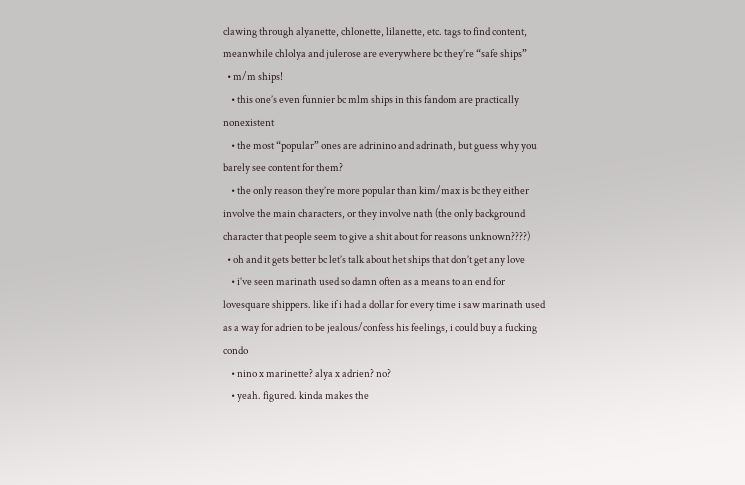clawing through alyanette, chlonette, lilanette, etc. tags to find content, meanwhile chlolya and julerose are everywhere bc they’re “safe ships”
  • m/m ships!
    • this one’s even funnier bc mlm ships in this fandom are practically nonexistent
    • the most “popular” ones are adrinino and adrinath, but guess why you barely see content for them?
    • the only reason they’re more popular than kim/max is bc they either involve the main characters, or they involve nath (the only background character that people seem to give a shit about for reasons unknown????)
  • oh and it gets better bc let’s talk about het ships that don’t get any love
    • i’ve seen marinath used so damn often as a means to an end for lovesquare shippers. like if i had a dollar for every time i saw marinath used as a way for adrien to be jealous/confess his feelings, i could buy a fucking condo
    • nino x marinette? alya x adrien? no?
    • yeah. figured. kinda makes the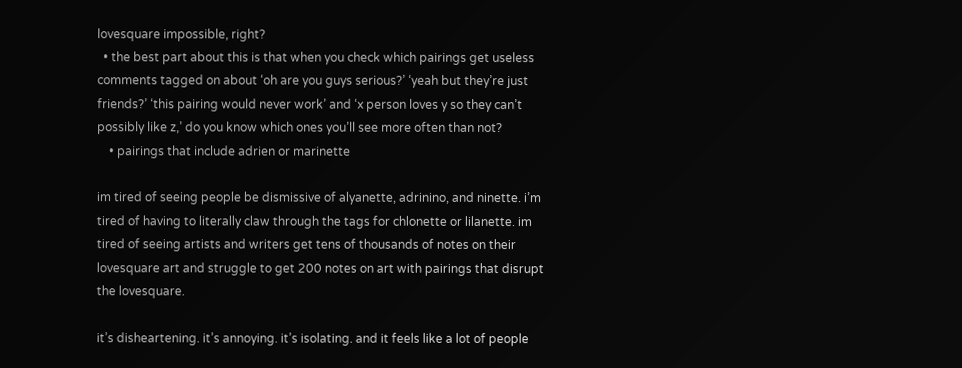lovesquare impossible, right?
  • the best part about this is that when you check which pairings get useless comments tagged on about ‘oh are you guys serious?’ ‘yeah but they’re just friends?’ ‘this pairing would never work’ and ‘x person loves y so they can’t possibly like z,’ do you know which ones you’ll see more often than not?
    • pairings that include adrien or marinette

im tired of seeing people be dismissive of alyanette, adrinino, and ninette. i’m tired of having to literally claw through the tags for chlonette or lilanette. im tired of seeing artists and writers get tens of thousands of notes on their lovesquare art and struggle to get 200 notes on art with pairings that disrupt the lovesquare.

it’s disheartening. it’s annoying. it’s isolating. and it feels like a lot of people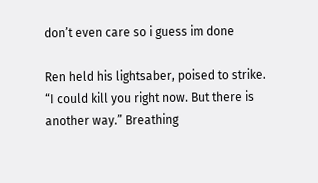don’t even care so i guess im done

Ren held his lightsaber, poised to strike. “I could kill you right now. But there is another way.” Breathing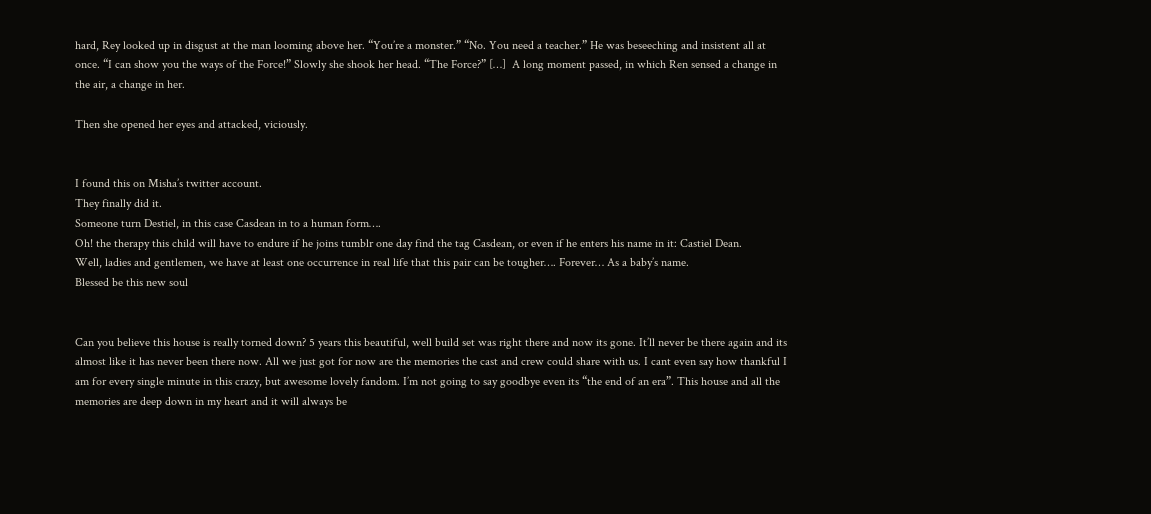hard, Rey looked up in disgust at the man looming above her. “You’re a monster.” “No. You need a teacher.” He was beseeching and insistent all at once. “I can show you the ways of the Force!” Slowly she shook her head. “The Force?” […]  A long moment passed, in which Ren sensed a change in the air, a change in her.

Then she opened her eyes and attacked, viciously.


I found this on Misha’s twitter account.
They finally did it.
Someone turn Destiel, in this case Casdean in to a human form….
Oh! the therapy this child will have to endure if he joins tumblr one day find the tag Casdean, or even if he enters his name in it: Castiel Dean.
Well, ladies and gentlemen, we have at least one occurrence in real life that this pair can be tougher…. Forever… As a baby’s name.
Blessed be this new soul


Can you believe this house is really torned down? 5 years this beautiful, well build set was right there and now its gone. It’ll never be there again and its almost like it has never been there now. All we just got for now are the memories the cast and crew could share with us. I cant even say how thankful I am for every single minute in this crazy, but awesome lovely fandom. I’m not going to say goodbye even its “the end of an era”. This house and all the memories are deep down in my heart and it will always be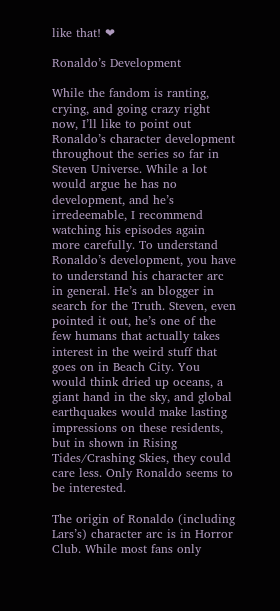like that! ❤

Ronaldo’s Development

While the fandom is ranting, crying, and going crazy right now, I’ll like to point out Ronaldo’s character development throughout the series so far in Steven Universe. While a lot would argue he has no development, and he’s irredeemable, I recommend watching his episodes again more carefully. To understand Ronaldo’s development, you have to understand his character arc in general. He’s an blogger in search for the Truth. Steven, even pointed it out, he’s one of the few humans that actually takes interest in the weird stuff that goes on in Beach City. You would think dried up oceans, a giant hand in the sky, and global earthquakes would make lasting impressions on these residents, but in shown in Rising Tides/Crashing Skies, they could care less. Only Ronaldo seems to be interested.

The origin of Ronaldo (including Lars’s) character arc is in Horror Club. While most fans only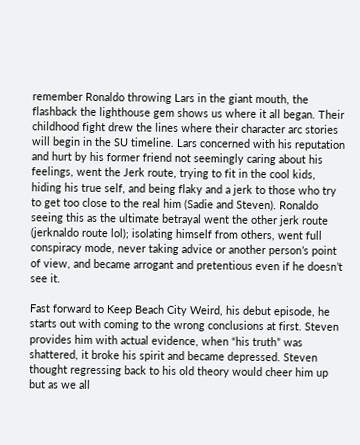remember Ronaldo throwing Lars in the giant mouth, the flashback the lighthouse gem shows us where it all began. Their childhood fight drew the lines where their character arc stories will begin in the SU timeline. Lars concerned with his reputation and hurt by his former friend not seemingly caring about his feelings, went the Jerk route, trying to fit in the cool kids, hiding his true self, and being flaky and a jerk to those who try to get too close to the real him (Sadie and Steven). Ronaldo seeing this as the ultimate betrayal went the other jerk route (jerknaldo route lol); isolating himself from others, went full conspiracy mode, never taking advice or another person’s point of view, and became arrogant and pretentious even if he doesn’t see it.

Fast forward to Keep Beach City Weird, his debut episode, he  starts out with coming to the wrong conclusions at first. Steven provides him with actual evidence, when “his truth” was shattered, it broke his spirit and became depressed. Steven thought regressing back to his old theory would cheer him up but as we all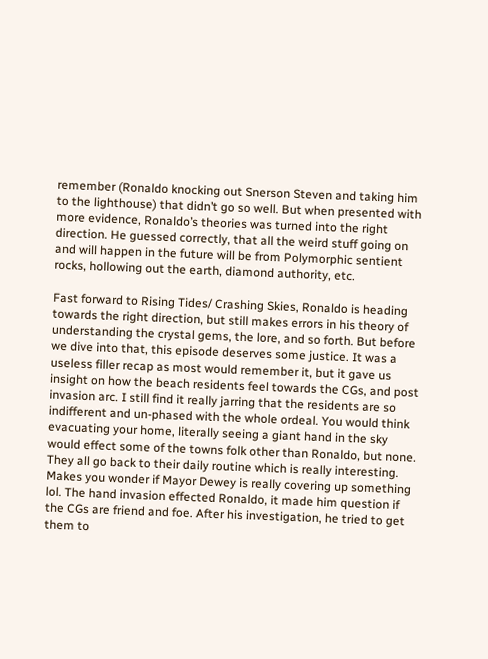remember (Ronaldo knocking out Snerson Steven and taking him to the lighthouse) that didn’t go so well. But when presented with more evidence, Ronaldo’s theories was turned into the right direction. He guessed correctly, that all the weird stuff going on and will happen in the future will be from Polymorphic sentient rocks, hollowing out the earth, diamond authority, etc.

Fast forward to Rising Tides/ Crashing Skies, Ronaldo is heading towards the right direction, but still makes errors in his theory of understanding the crystal gems, the lore, and so forth. But before we dive into that, this episode deserves some justice. It was a useless filler recap as most would remember it, but it gave us insight on how the beach residents feel towards the CGs, and post invasion arc. I still find it really jarring that the residents are so indifferent and un-phased with the whole ordeal. You would think evacuating your home, literally seeing a giant hand in the sky would effect some of the towns folk other than Ronaldo, but none. They all go back to their daily routine which is really interesting. Makes you wonder if Mayor Dewey is really covering up something lol. The hand invasion effected Ronaldo, it made him question if the CGs are friend and foe. After his investigation, he tried to get them to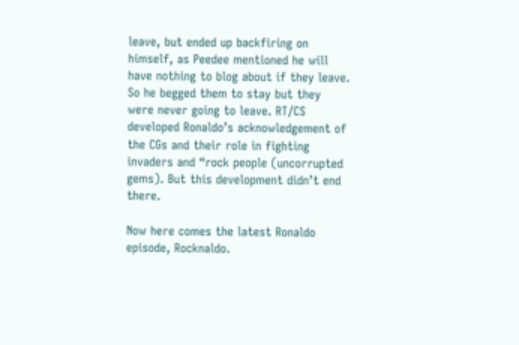leave, but ended up backfiring on himself, as Peedee mentioned he will have nothing to blog about if they leave. So he begged them to stay but they were never going to leave. RT/CS developed Ronaldo’s acknowledgement of the CGs and their role in fighting invaders and “rock people (uncorrupted gems). But this development didn’t end there.

Now here comes the latest Ronaldo episode, Rocknaldo.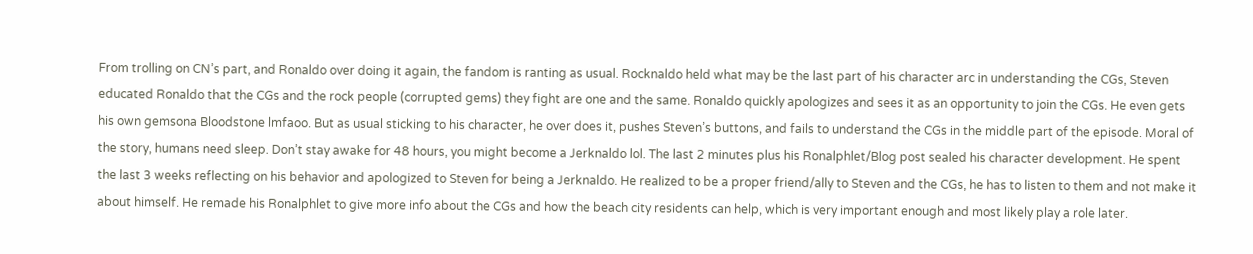From trolling on CN’s part, and Ronaldo over doing it again, the fandom is ranting as usual. Rocknaldo held what may be the last part of his character arc in understanding the CGs, Steven educated Ronaldo that the CGs and the rock people (corrupted gems) they fight are one and the same. Ronaldo quickly apologizes and sees it as an opportunity to join the CGs. He even gets his own gemsona Bloodstone lmfaoo. But as usual sticking to his character, he over does it, pushes Steven’s buttons, and fails to understand the CGs in the middle part of the episode. Moral of the story, humans need sleep. Don’t stay awake for 48 hours, you might become a Jerknaldo lol. The last 2 minutes plus his Ronalphlet/Blog post sealed his character development. He spent the last 3 weeks reflecting on his behavior and apologized to Steven for being a Jerknaldo. He realized to be a proper friend/ally to Steven and the CGs, he has to listen to them and not make it about himself. He remade his Ronalphlet to give more info about the CGs and how the beach city residents can help, which is very important enough and most likely play a role later.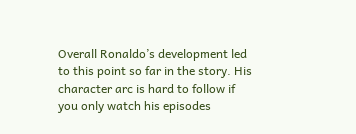Overall Ronaldo’s development led to this point so far in the story. His character arc is hard to follow if you only watch his episodes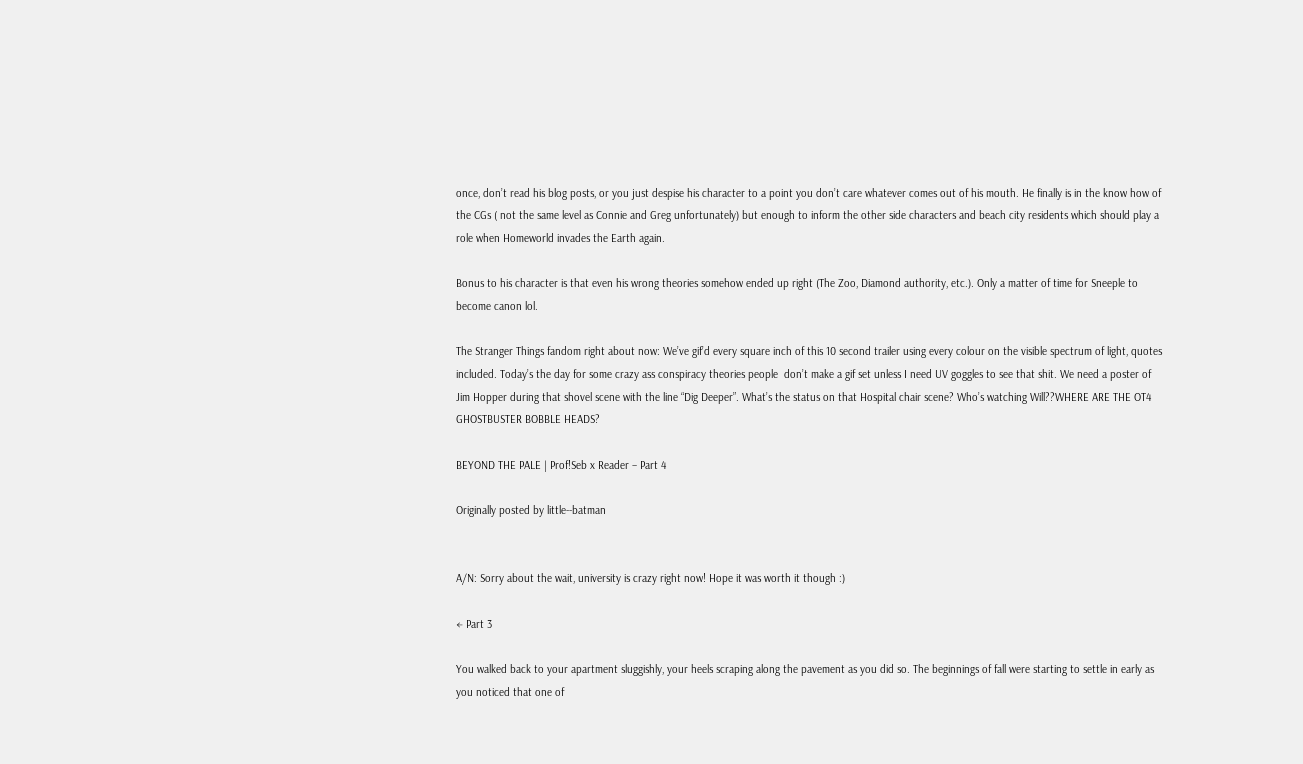once, don’t read his blog posts, or you just despise his character to a point you don’t care whatever comes out of his mouth. He finally is in the know how of the CGs ( not the same level as Connie and Greg unfortunately) but enough to inform the other side characters and beach city residents which should play a role when Homeworld invades the Earth again.

Bonus to his character is that even his wrong theories somehow ended up right (The Zoo, Diamond authority, etc.). Only a matter of time for Sneeple to become canon lol.

The Stranger Things fandom right about now: We’ve gif’d every square inch of this 10 second trailer using every colour on the visible spectrum of light, quotes included. Today’s the day for some crazy ass conspiracy theories people  don’t make a gif set unless I need UV goggles to see that shit. We need a poster of Jim Hopper during that shovel scene with the line “Dig Deeper”. What’s the status on that Hospital chair scene? Who’s watching Will??WHERE ARE THE OT4 GHOSTBUSTER BOBBLE HEADS?

BEYOND THE PALE | Prof!Seb x Reader – Part 4

Originally posted by little--batman


A/N: Sorry about the wait, university is crazy right now! Hope it was worth it though :)

← Part 3

You walked back to your apartment sluggishly, your heels scraping along the pavement as you did so. The beginnings of fall were starting to settle in early as you noticed that one of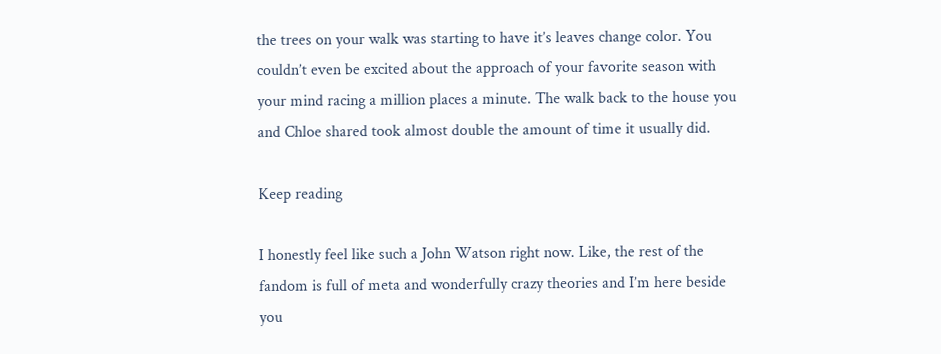the trees on your walk was starting to have it’s leaves change color. You couldn’t even be excited about the approach of your favorite season with your mind racing a million places a minute. The walk back to the house you and Chloe shared took almost double the amount of time it usually did.

Keep reading

I honestly feel like such a John Watson right now. Like, the rest of the fandom is full of meta and wonderfully crazy theories and I’m here beside you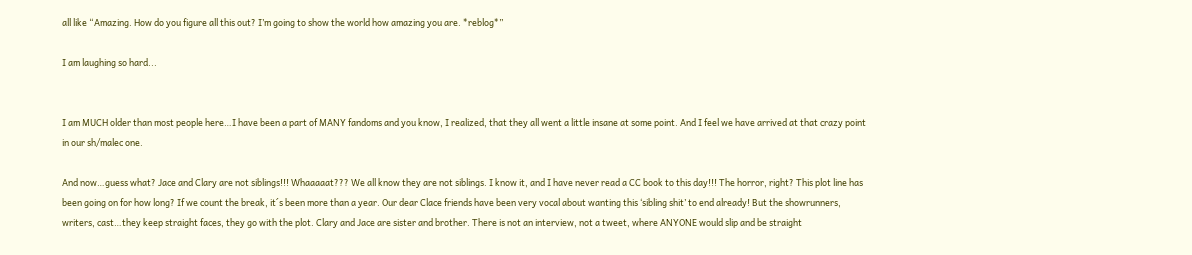all like “Amazing. How do you figure all this out? I’m going to show the world how amazing you are. *reblog*”

I am laughing so hard...


I am MUCH older than most people here…I have been a part of MANY fandoms and you know, I realized, that they all went a little insane at some point. And I feel we have arrived at that crazy point in our sh/malec one.

And now…guess what? Jace and Clary are not siblings!!! Whaaaaat??? We all know they are not siblings. I know it, and I have never read a CC book to this day!!! The horror, right? This plot line has been going on for how long? If we count the break, it´s been more than a year. Our dear Clace friends have been very vocal about wanting this ‘sibling shit’ to end already! But the showrunners, writers, cast…they keep straight faces, they go with the plot. Clary and Jace are sister and brother. There is not an interview, not a tweet, where ANYONE would slip and be straight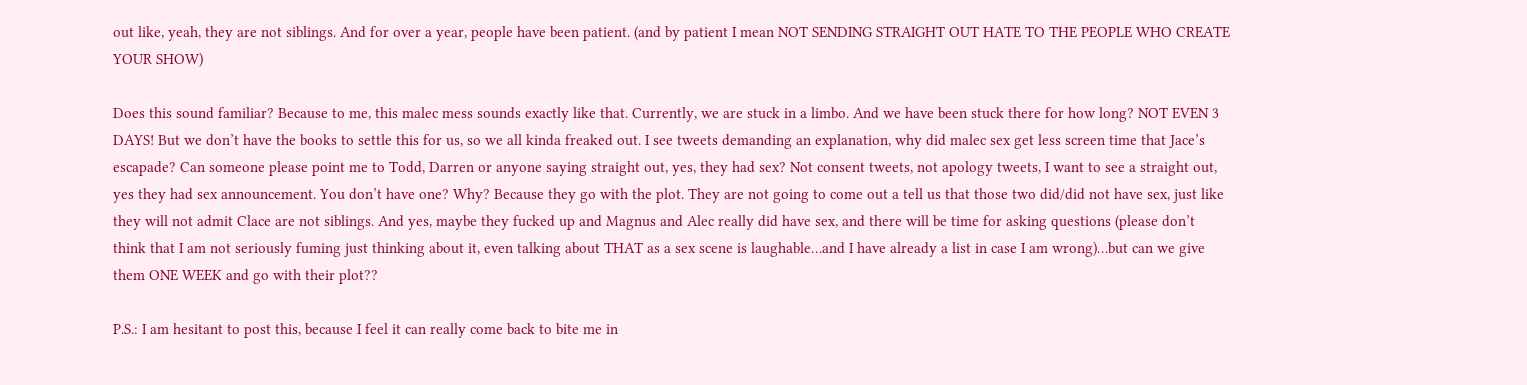out like, yeah, they are not siblings. And for over a year, people have been patient. (and by patient I mean NOT SENDING STRAIGHT OUT HATE TO THE PEOPLE WHO CREATE YOUR SHOW)

Does this sound familiar? Because to me, this malec mess sounds exactly like that. Currently, we are stuck in a limbo. And we have been stuck there for how long? NOT EVEN 3 DAYS! But we don’t have the books to settle this for us, so we all kinda freaked out. I see tweets demanding an explanation, why did malec sex get less screen time that Jace’s escapade? Can someone please point me to Todd, Darren or anyone saying straight out, yes, they had sex? Not consent tweets, not apology tweets, I want to see a straight out, yes they had sex announcement. You don’t have one? Why? Because they go with the plot. They are not going to come out a tell us that those two did/did not have sex, just like they will not admit Clace are not siblings. And yes, maybe they fucked up and Magnus and Alec really did have sex, and there will be time for asking questions (please don’t think that I am not seriously fuming just thinking about it, even talking about THAT as a sex scene is laughable…and I have already a list in case I am wrong)…but can we give them ONE WEEK and go with their plot??

P.S.: I am hesitant to post this, because I feel it can really come back to bite me in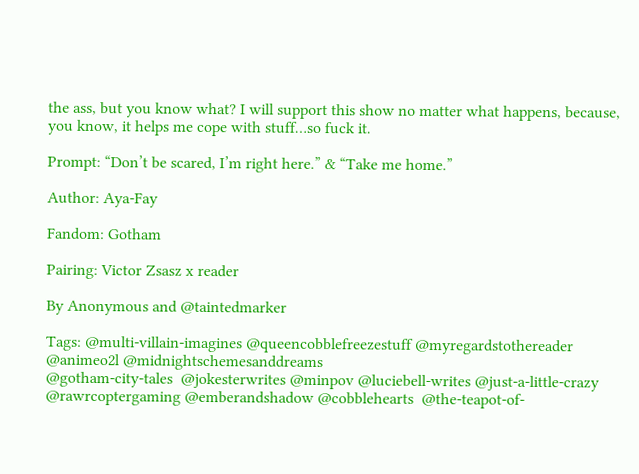the ass, but you know what? I will support this show no matter what happens, because, you know, it helps me cope with stuff…so fuck it.

Prompt: “Don’t be scared, I’m right here.” & “Take me home.”

Author: Aya-Fay

Fandom: Gotham

Pairing: Victor Zsasz x reader

By Anonymous and @taintedmarker

Tags: @multi-villain-imagines @queencobblefreezestuff @myregardstothereader @animeo2l @midnightschemesanddreams
@gotham-city-tales  @jokesterwrites @minpov @luciebell-writes @just-a-little-crazy @rawrcoptergaming @emberandshadow @cobblehearts  @the-teapot-of-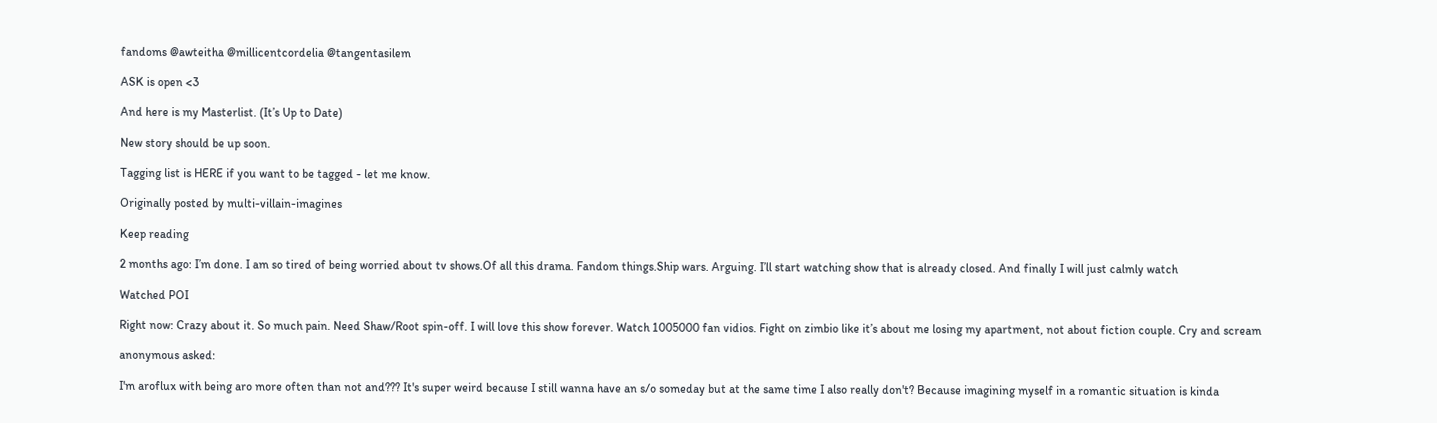fandoms @awteitha @millicentcordelia @tangentasilem

ASK is open <3

And here is my Masterlist. (It’s Up to Date)

New story should be up soon.

Tagging list is HERE if you want to be tagged - let me know.

Originally posted by multi-villain-imagines

Keep reading

2 months ago: I’m done. I am so tired of being worried about tv shows.Of all this drama. Fandom things.Ship wars. Arguing. I’ll start watching show that is already closed. And finally I will just calmly watch

Watched POI

Right now: Crazy about it. So much pain. Need Shaw/Root spin-off. I will love this show forever. Watch 1005000 fan vidios. Fight on zimbio like it’s about me losing my apartment, not about fiction couple. Cry and scream

anonymous asked:

I'm aroflux with being aro more often than not and??? It's super weird because I still wanna have an s/o someday but at the same time I also really don't? Because imagining myself in a romantic situation is kinda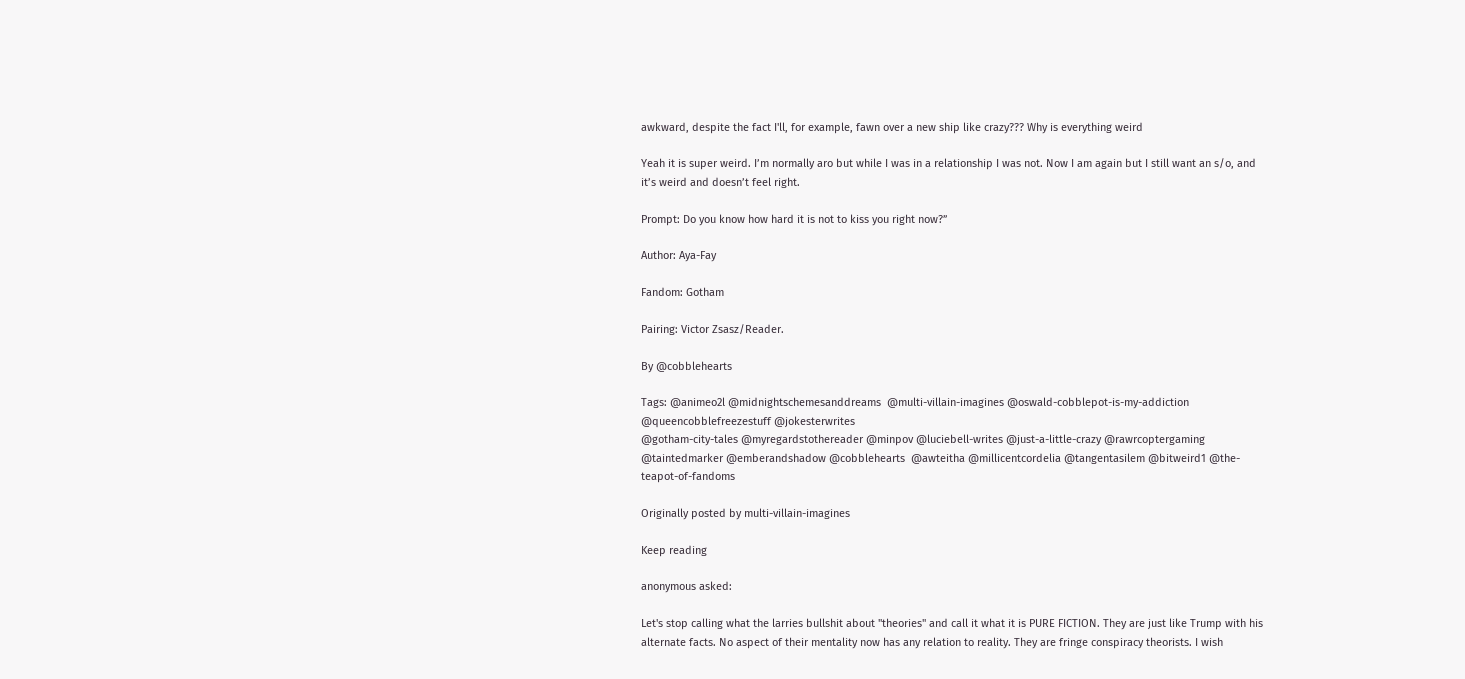awkward, despite the fact I'll, for example, fawn over a new ship like crazy??? Why is everything weird

Yeah it is super weird. I’m normally aro but while I was in a relationship I was not. Now I am again but I still want an s/o, and it’s weird and doesn’t feel right.

Prompt: Do you know how hard it is not to kiss you right now?”

Author: Aya-Fay

Fandom: Gotham

Pairing: Victor Zsasz/Reader.

By @cobblehearts

Tags: @animeo2l @midnightschemesanddreams  @multi-villain-imagines @oswald-cobblepot-is-my-addiction @queencobblefreezestuff @jokesterwrites
@gotham-city-tales @myregardstothereader @minpov @luciebell-writes @just-a-little-crazy @rawrcoptergaming @taintedmarker @emberandshadow @cobblehearts  @awteitha @millicentcordelia @tangentasilem @bitweird1 @the-teapot-of-fandoms

Originally posted by multi-villain-imagines

Keep reading

anonymous asked:

Let's stop calling what the larries bullshit about "theories" and call it what it is PURE FICTION. They are just like Trump with his alternate facts. No aspect of their mentality now has any relation to reality. They are fringe conspiracy theorists. I wish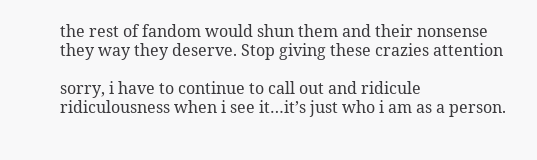the rest of fandom would shun them and their nonsense they way they deserve. Stop giving these crazies attention

sorry, i have to continue to call out and ridicule ridiculousness when i see it…it’s just who i am as a person.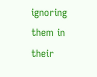ignoring them in their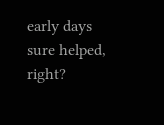early days sure helped, right?